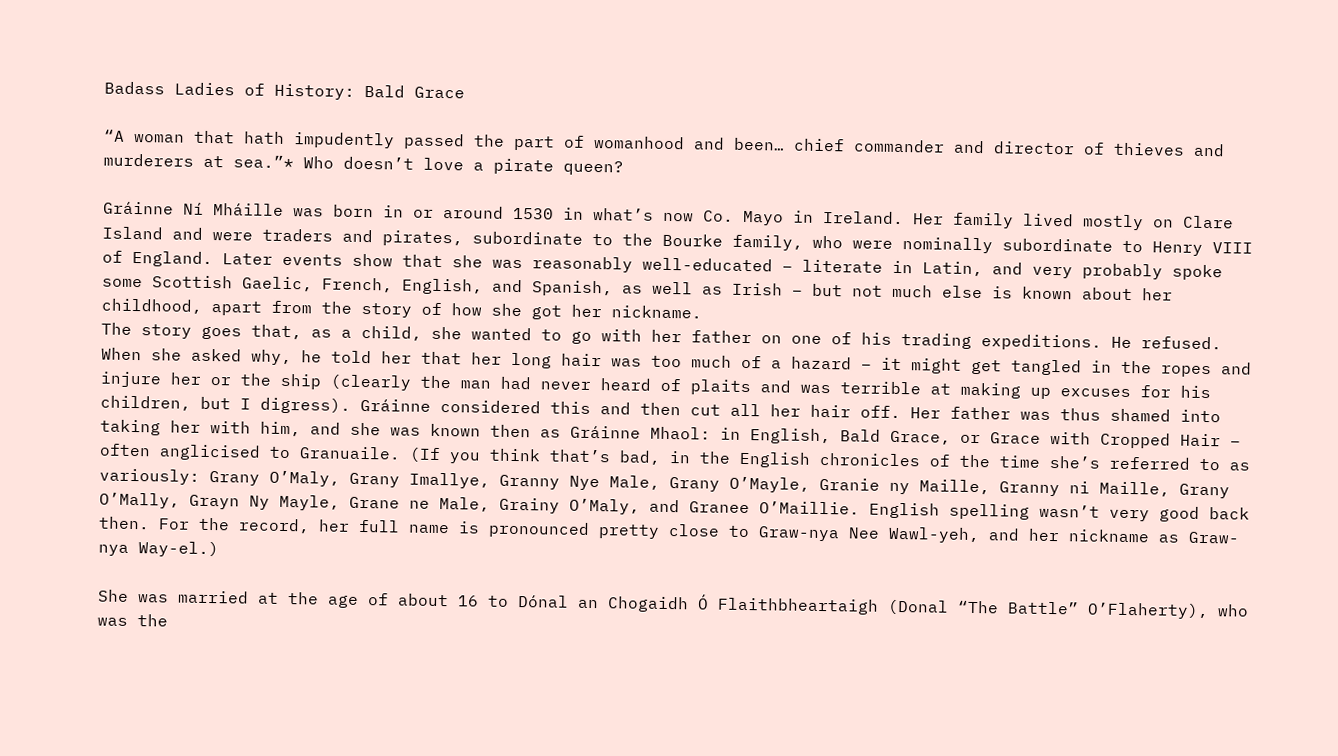Badass Ladies of History: Bald Grace

“A woman that hath impudently passed the part of womanhood and been… chief commander and director of thieves and murderers at sea.”* Who doesn’t love a pirate queen?

Gráinne Ní Mháille was born in or around 1530 in what’s now Co. Mayo in Ireland. Her family lived mostly on Clare Island and were traders and pirates, subordinate to the Bourke family, who were nominally subordinate to Henry VIII of England. Later events show that she was reasonably well-educated – literate in Latin, and very probably spoke some Scottish Gaelic, French, English, and Spanish, as well as Irish – but not much else is known about her childhood, apart from the story of how she got her nickname.
The story goes that, as a child, she wanted to go with her father on one of his trading expeditions. He refused. When she asked why, he told her that her long hair was too much of a hazard – it might get tangled in the ropes and injure her or the ship (clearly the man had never heard of plaits and was terrible at making up excuses for his children, but I digress). Gráinne considered this and then cut all her hair off. Her father was thus shamed into taking her with him, and she was known then as Gráinne Mhaol: in English, Bald Grace, or Grace with Cropped Hair – often anglicised to Granuaile. (If you think that’s bad, in the English chronicles of the time she’s referred to as variously: Grany O’Maly, Grany Imallye, Granny Nye Male, Grany O’Mayle, Granie ny Maille, Granny ni Maille, Grany O’Mally, Grayn Ny Mayle, Grane ne Male, Grainy O’Maly, and Granee O’Maillie. English spelling wasn’t very good back then. For the record, her full name is pronounced pretty close to Graw-nya Nee Wawl-yeh, and her nickname as Graw-nya Way-el.)

She was married at the age of about 16 to Dónal an Chogaidh Ó Flaithbheartaigh (Donal “The Battle” O’Flaherty), who was the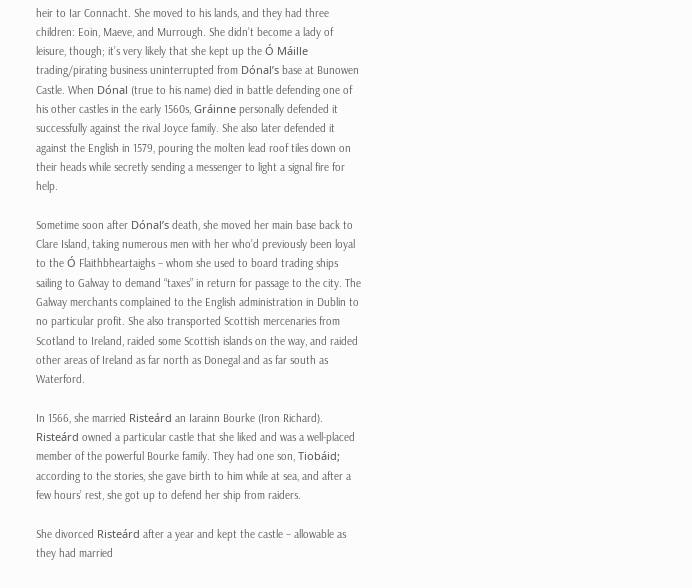heir to Iar Connacht. She moved to his lands, and they had three children: Eoin, Maeve, and Murrough. She didn’t become a lady of leisure, though; it’s very likely that she kept up the Ó Máille trading/pirating business uninterrupted from Dónal’s base at Bunowen Castle. When Dónal (true to his name) died in battle defending one of his other castles in the early 1560s, Gráinne personally defended it successfully against the rival Joyce family. She also later defended it against the English in 1579, pouring the molten lead roof tiles down on their heads while secretly sending a messenger to light a signal fire for help.

Sometime soon after Dónal’s death, she moved her main base back to Clare Island, taking numerous men with her who’d previously been loyal to the Ó Flaithbheartaighs – whom she used to board trading ships sailing to Galway to demand “taxes” in return for passage to the city. The Galway merchants complained to the English administration in Dublin to no particular profit. She also transported Scottish mercenaries from Scotland to Ireland, raided some Scottish islands on the way, and raided other areas of Ireland as far north as Donegal and as far south as Waterford.

In 1566, she married Risteárd an Iarainn Bourke (Iron Richard). Risteárd owned a particular castle that she liked and was a well-placed member of the powerful Bourke family. They had one son, Tiobáid; according to the stories, she gave birth to him while at sea, and after a few hours’ rest, she got up to defend her ship from raiders.

She divorced Risteárd after a year and kept the castle – allowable as they had married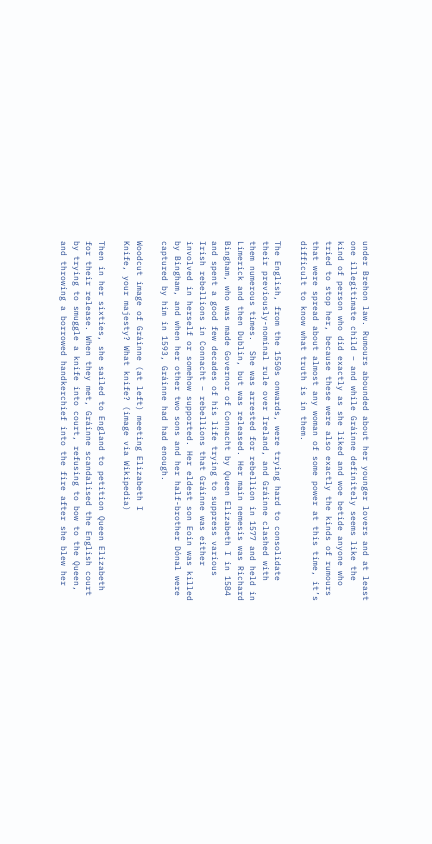under Brehon law. Rumours abounded about her younger lovers and at least one illegitimate child – and while Gráinne definitely seems like the kind of person who did exactly as she liked and woe betide anyone who tried to stop her, because these were also exactly the kinds of rumours that were spread about almost any woman of some power at this time, it’s difficult to know what truth is in them.

The English, from the 1550s onwards, were trying hard to consolidate their previously-nominal rule over Ireland, and Gráinne clashed with them numerous times.  She was arrested for rebellion in 1577 and held in Limerick and then Dublin, but was released. Her main nemesis was Richard Bingham, who was made Governor of Connacht by Queen Elizabeth I in 1584 and spent a good few decades of his life trying to suppress various Irish rebellions in Connacht – rebellions that Gráinne was either involved in herself or somehow supported. Her eldest son Eoin was killed by Bingham, and when her other two sons and her half-brother Dónal were captured by him in 1593, Gráinne had had enough.

Woodcut image of Gráinne (at left) meeting Elizabeth I
Knife, your majesty? What knife? (image via Wikipedia)

Then in her sixties, she sailed to England to petition Queen Elizabeth for their release. When they met, Gráinne scandalised the English court by trying to smuggle a knife into court, refusing to bow to the Queen, and throwing a borrowed handkerchief into the fire after she blew her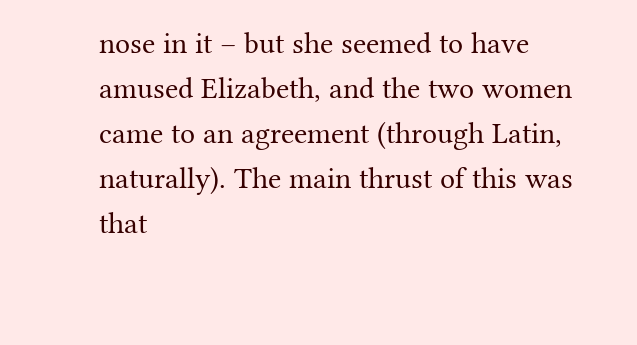nose in it – but she seemed to have amused Elizabeth, and the two women came to an agreement (through Latin, naturally). The main thrust of this was that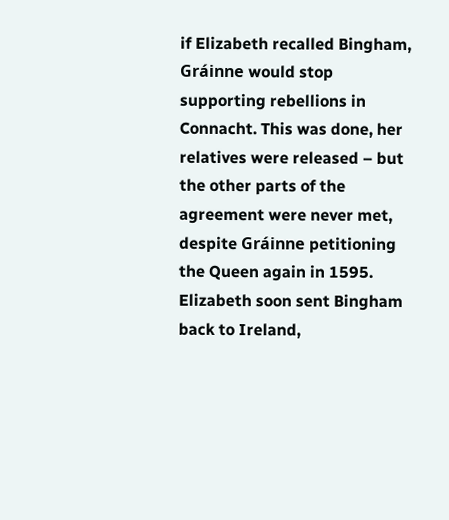if Elizabeth recalled Bingham, Gráinne would stop supporting rebellions in Connacht. This was done, her relatives were released – but the other parts of the agreement were never met, despite Gráinne petitioning the Queen again in 1595. Elizabeth soon sent Bingham back to Ireland,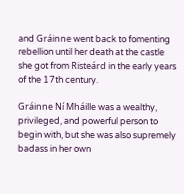and Gráinne went back to fomenting rebellion until her death at the castle she got from Risteárd in the early years of the 17th century.

Gráinne Ní Mháille was a wealthy, privileged, and powerful person to begin with, but she was also supremely badass in her own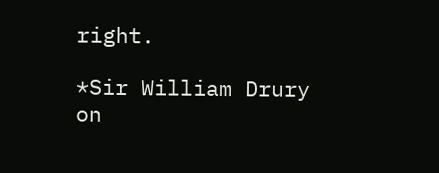right.

*Sir William Drury on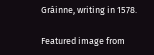Gráinne, writing in 1578.

Featured image from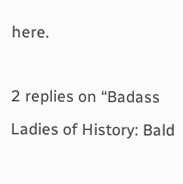here.

2 replies on “Badass Ladies of History: Bald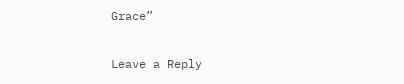Grace”

Leave a Reply